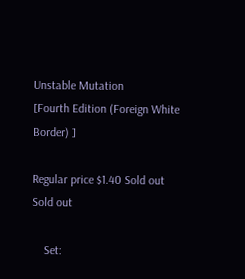Unstable Mutation
[Fourth Edition (Foreign White Border) ]

Regular price $1.40 Sold out
Sold out

    Set: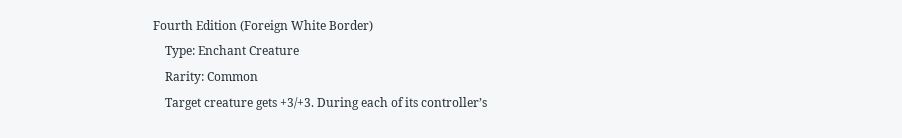Fourth Edition (Foreign White Border)
    Type: Enchant Creature
    Rarity: Common
    Target creature gets +3/+3. During each of its controller’s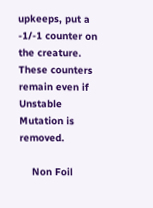upkeeps, put a -1/-1 counter on the creature. These counters remain even if Unstable Mutation is removed.

    Non Foil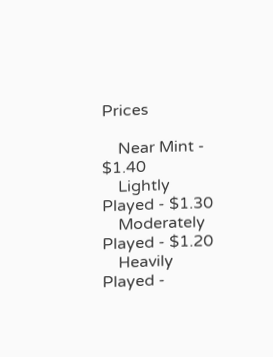Prices

    Near Mint - $1.40
    Lightly Played - $1.30
    Moderately Played - $1.20
    Heavily Played -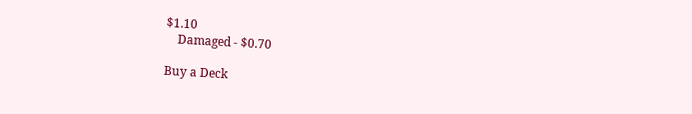$1.10
    Damaged - $0.70

Buy a Deck